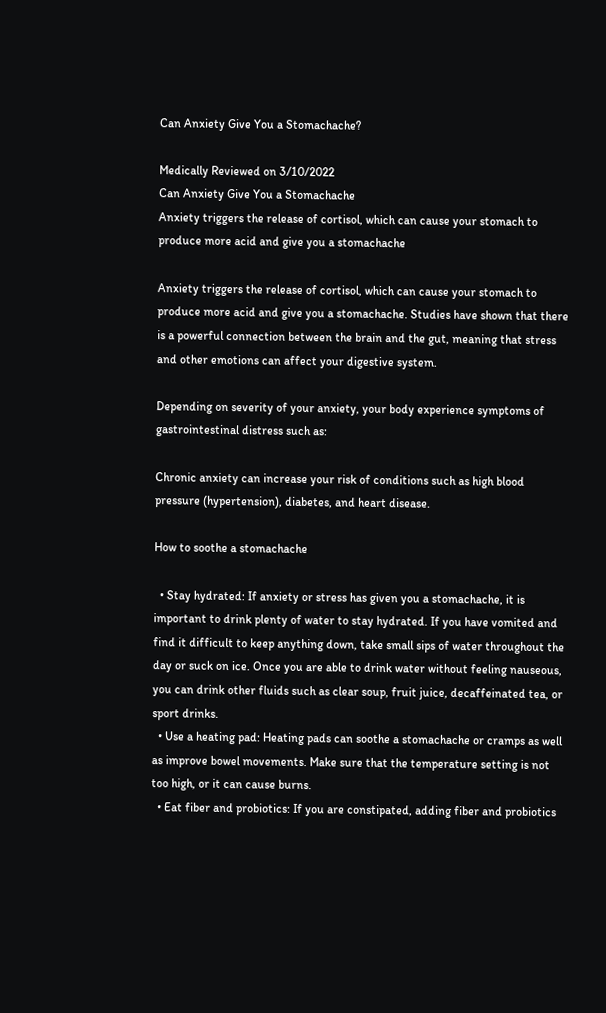Can Anxiety Give You a Stomachache?

Medically Reviewed on 3/10/2022
Can Anxiety Give You a Stomachache
Anxiety triggers the release of cortisol, which can cause your stomach to produce more acid and give you a stomachache

Anxiety triggers the release of cortisol, which can cause your stomach to produce more acid and give you a stomachache. Studies have shown that there is a powerful connection between the brain and the gut, meaning that stress and other emotions can affect your digestive system.

Depending on severity of your anxiety, your body experience symptoms of gastrointestinal distress such as:

Chronic anxiety can increase your risk of conditions such as high blood pressure (hypertension), diabetes, and heart disease.

How to soothe a stomachache

  • Stay hydrated: If anxiety or stress has given you a stomachache, it is important to drink plenty of water to stay hydrated. If you have vomited and find it difficult to keep anything down, take small sips of water throughout the day or suck on ice. Once you are able to drink water without feeling nauseous, you can drink other fluids such as clear soup, fruit juice, decaffeinated tea, or sport drinks.
  • Use a heating pad: Heating pads can soothe a stomachache or cramps as well as improve bowel movements. Make sure that the temperature setting is not too high, or it can cause burns.
  • Eat fiber and probiotics: If you are constipated, adding fiber and probiotics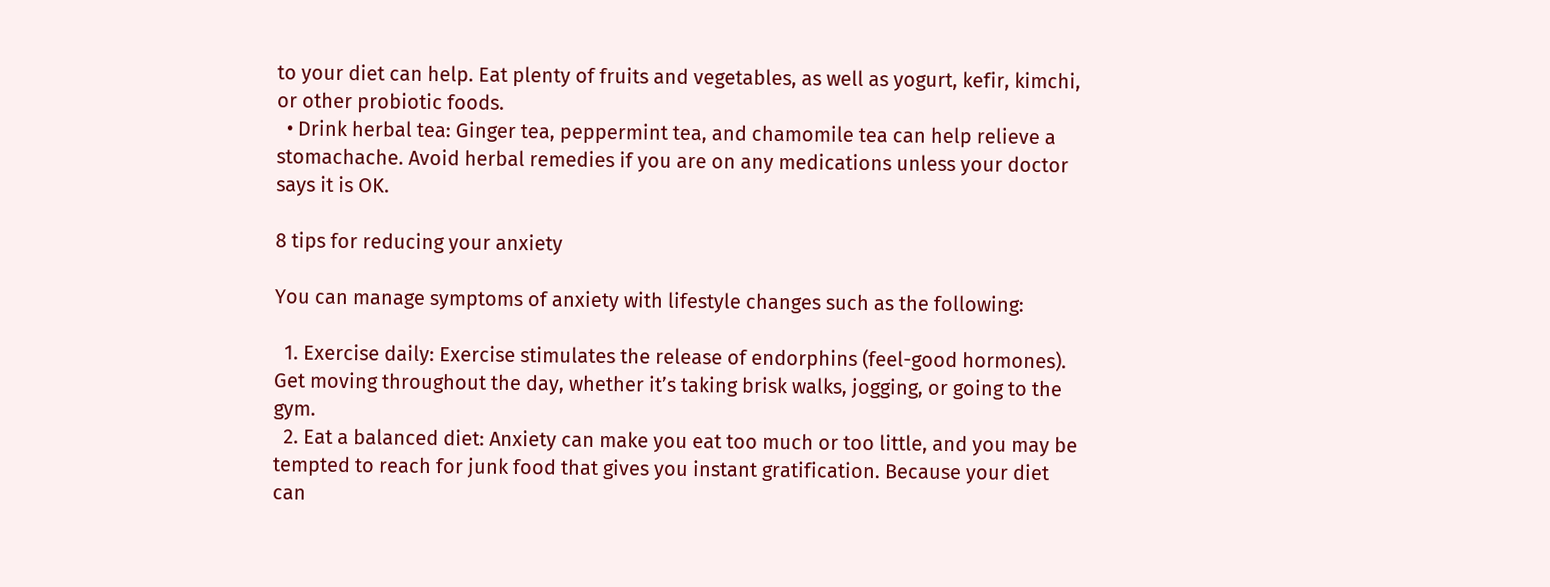to your diet can help. Eat plenty of fruits and vegetables, as well as yogurt, kefir, kimchi, or other probiotic foods.
  • Drink herbal tea: Ginger tea, peppermint tea, and chamomile tea can help relieve a stomachache. Avoid herbal remedies if you are on any medications unless your doctor says it is OK.

8 tips for reducing your anxiety

You can manage symptoms of anxiety with lifestyle changes such as the following:

  1. Exercise daily: Exercise stimulates the release of endorphins (feel-good hormones). Get moving throughout the day, whether it’s taking brisk walks, jogging, or going to the gym.
  2. Eat a balanced diet: Anxiety can make you eat too much or too little, and you may be tempted to reach for junk food that gives you instant gratification. Because your diet can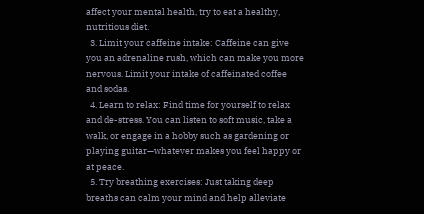affect your mental health, try to eat a healthy, nutritious diet.
  3. Limit your caffeine intake: Caffeine can give you an adrenaline rush, which can make you more nervous. Limit your intake of caffeinated coffee and sodas.
  4. Learn to relax: Find time for yourself to relax and de-stress. You can listen to soft music, take a walk, or engage in a hobby such as gardening or playing guitar—whatever makes you feel happy or at peace.
  5. Try breathing exercises: Just taking deep breaths can calm your mind and help alleviate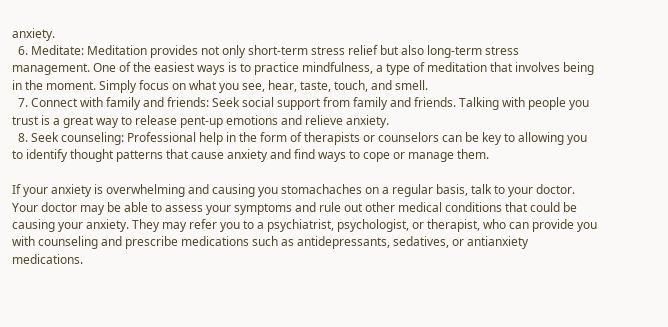anxiety.
  6. Meditate: Meditation provides not only short-term stress relief but also long-term stress management. One of the easiest ways is to practice mindfulness, a type of meditation that involves being in the moment. Simply focus on what you see, hear, taste, touch, and smell.
  7. Connect with family and friends: Seek social support from family and friends. Talking with people you trust is a great way to release pent-up emotions and relieve anxiety.
  8. Seek counseling: Professional help in the form of therapists or counselors can be key to allowing you to identify thought patterns that cause anxiety and find ways to cope or manage them.

If your anxiety is overwhelming and causing you stomachaches on a regular basis, talk to your doctor. Your doctor may be able to assess your symptoms and rule out other medical conditions that could be causing your anxiety. They may refer you to a psychiatrist, psychologist, or therapist, who can provide you with counseling and prescribe medications such as antidepressants, sedatives, or antianxiety medications.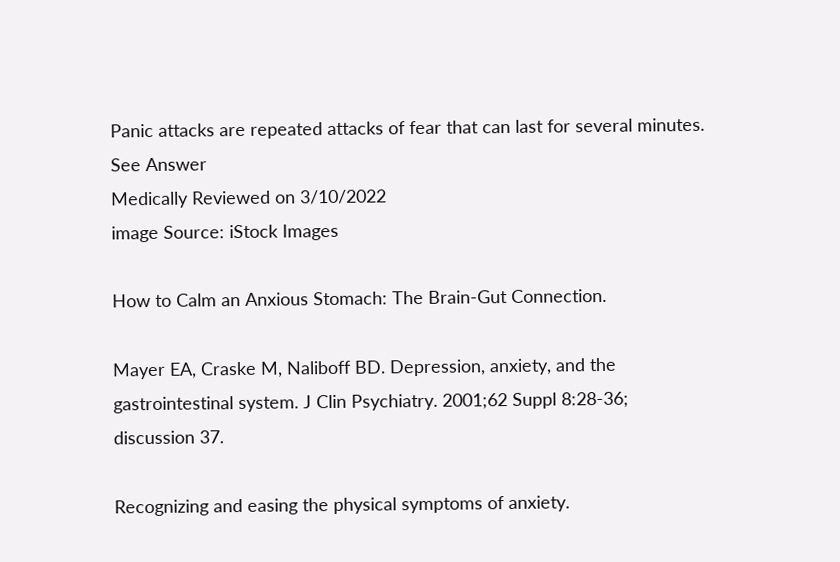Panic attacks are repeated attacks of fear that can last for several minutes. See Answer
Medically Reviewed on 3/10/2022
image Source: iStock Images

How to Calm an Anxious Stomach: The Brain-Gut Connection.

Mayer EA, Craske M, Naliboff BD. Depression, anxiety, and the gastrointestinal system. J Clin Psychiatry. 2001;62 Suppl 8:28-36; discussion 37.

Recognizing and easing the physical symptoms of anxiety.